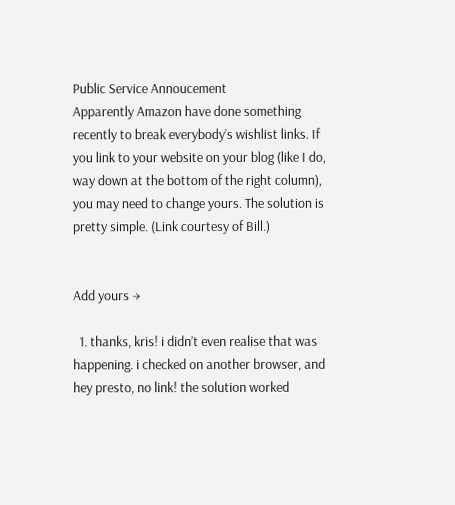Public Service Annoucement
Apparently Amazon have done something recently to break everybody’s wishlist links. If you link to your website on your blog (like I do, way down at the bottom of the right column), you may need to change yours. The solution is pretty simple. (Link courtesy of Bill.)


Add yours →

  1. thanks, kris! i didn’t even realise that was happening. i checked on another browser, and hey presto, no link! the solution worked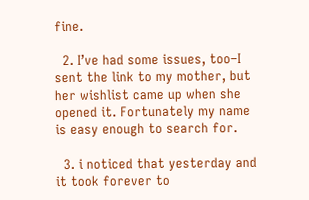fine.

  2. I’ve had some issues, too–I sent the link to my mother, but her wishlist came up when she opened it. Fortunately my name is easy enough to search for.

  3. i noticed that yesterday and it took forever to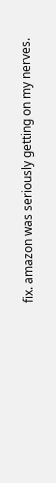fix. amazon was seriously getting on my nerves.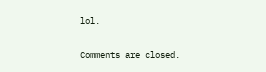lol.

Comments are closed.